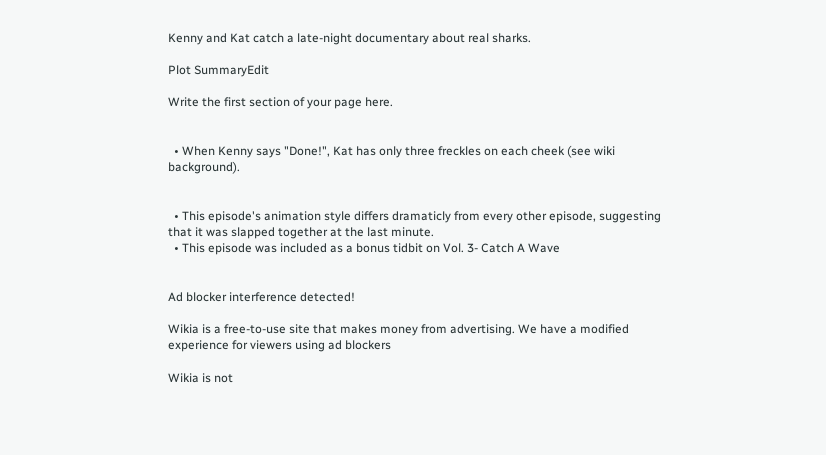Kenny and Kat catch a late-night documentary about real sharks.

Plot SummaryEdit

Write the first section of your page here.


  • When Kenny says "Done!", Kat has only three freckles on each cheek (see wiki background).


  • This episode's animation style differs dramaticly from every other episode, suggesting that it was slapped together at the last minute.
  • This episode was included as a bonus tidbit on Vol. 3- Catch A Wave


Ad blocker interference detected!

Wikia is a free-to-use site that makes money from advertising. We have a modified experience for viewers using ad blockers

Wikia is not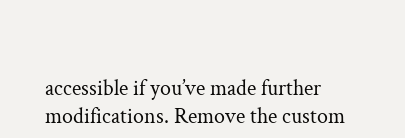accessible if you’ve made further modifications. Remove the custom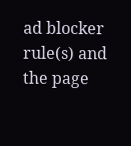ad blocker rule(s) and the page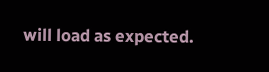will load as expected.